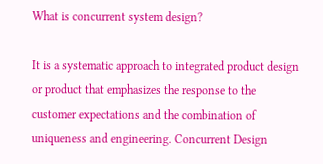What is concurrent system design?

It is a systematic approach to integrated product design or product that emphasizes the response to the customer expectations and the combination of uniqueness and engineering. Concurrent Design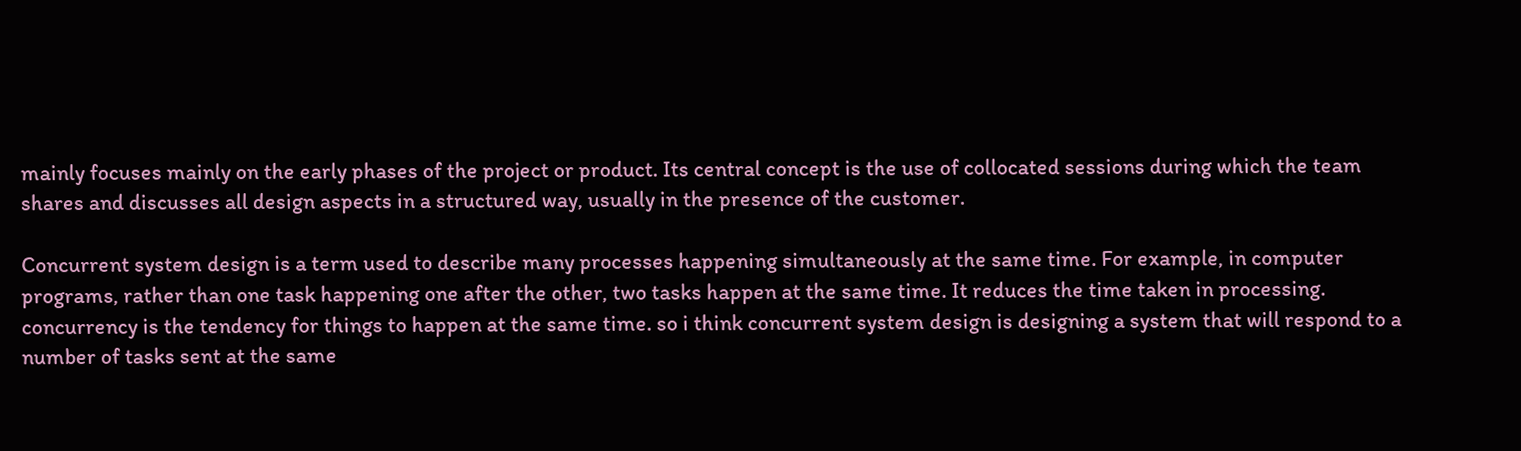mainly focuses mainly on the early phases of the project or product. Its central concept is the use of collocated sessions during which the team shares and discusses all design aspects in a structured way, usually in the presence of the customer.

Concurrent system design is a term used to describe many processes happening simultaneously at the same time. For example, in computer programs, rather than one task happening one after the other, two tasks happen at the same time. It reduces the time taken in processing.
concurrency is the tendency for things to happen at the same time. so i think concurrent system design is designing a system that will respond to a number of tasks sent at the same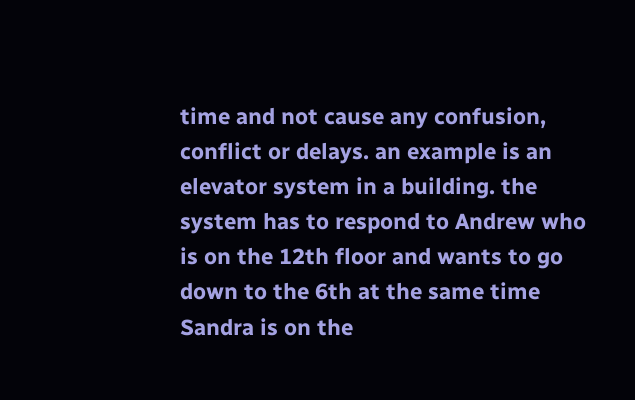time and not cause any confusion, conflict or delays. an example is an elevator system in a building. the system has to respond to Andrew who is on the 12th floor and wants to go down to the 6th at the same time Sandra is on the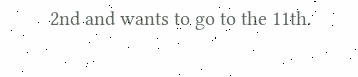2nd and wants to go to the 11th.